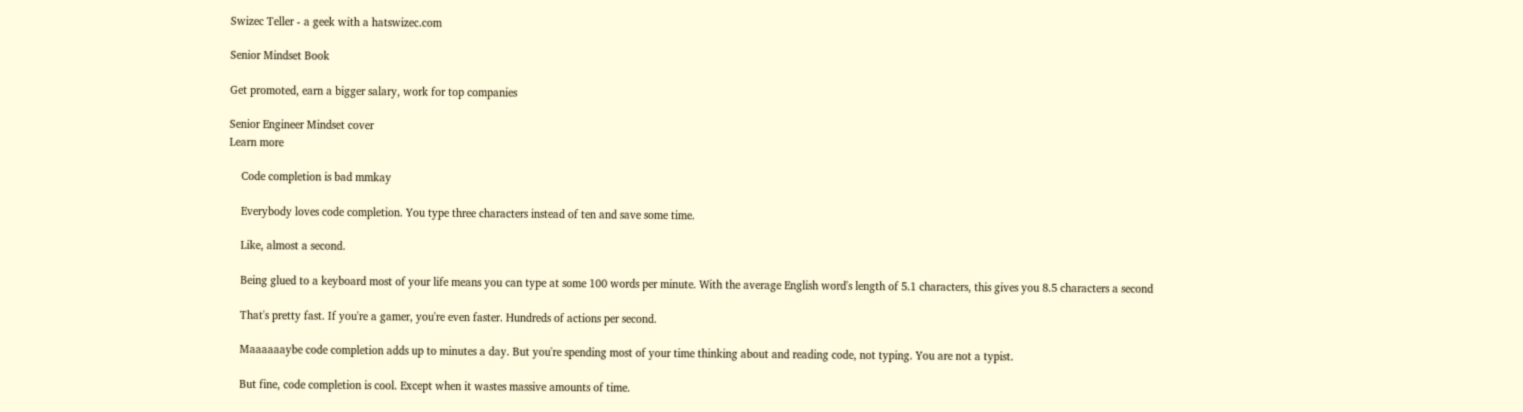Swizec Teller - a geek with a hatswizec.com

Senior Mindset Book

Get promoted, earn a bigger salary, work for top companies

Senior Engineer Mindset cover
Learn more

    Code completion is bad mmkay

    Everybody loves code completion. You type three characters instead of ten and save some time.

    Like, almost a second.

    Being glued to a keyboard most of your life means you can type at some 100 words per minute. With the average English word's length of 5.1 characters, this gives you 8.5 characters a second

    That's pretty fast. If you're a gamer, you're even faster. Hundreds of actions per second.

    Maaaaaaybe code completion adds up to minutes a day. But you're spending most of your time thinking about and reading code, not typing. You are not a typist.

    But fine, code completion is cool. Except when it wastes massive amounts of time.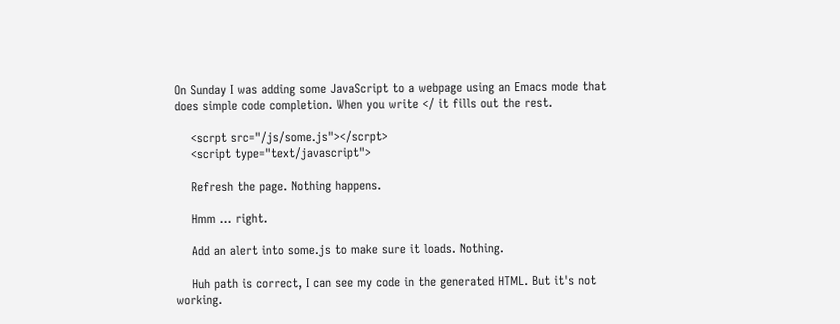On Sunday I was adding some JavaScript to a webpage using an Emacs mode that does simple code completion. When you write </ it fills out the rest.

    <scrpt src="/js/some.js"></scrpt>
    <script type="text/javascript">

    Refresh the page. Nothing happens.

    Hmm ... right.

    Add an alert into some.js to make sure it loads. Nothing.

    Huh path is correct, I can see my code in the generated HTML. But it's not working.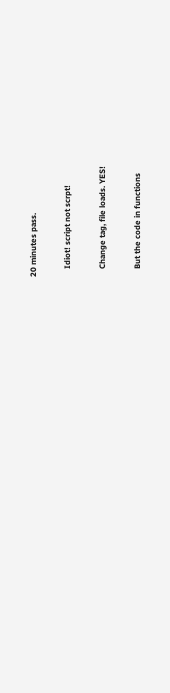20 minutes pass.

    Idiot! script not scrpt!

    Change tag, file loads. YES!

    But the code in functions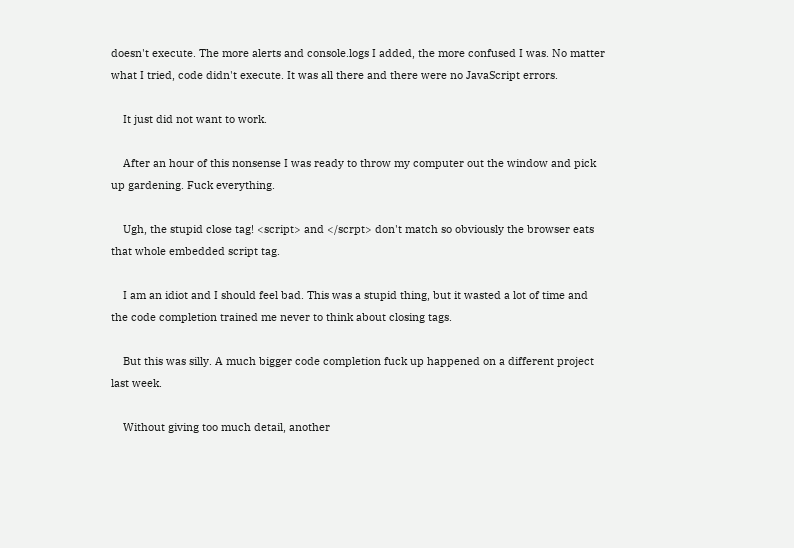doesn't execute. The more alerts and console.logs I added, the more confused I was. No matter what I tried, code didn't execute. It was all there and there were no JavaScript errors.

    It just did not want to work.

    After an hour of this nonsense I was ready to throw my computer out the window and pick up gardening. Fuck everything.

    Ugh, the stupid close tag! <script> and </scrpt> don't match so obviously the browser eats that whole embedded script tag.

    I am an idiot and I should feel bad. This was a stupid thing, but it wasted a lot of time and the code completion trained me never to think about closing tags.

    But this was silly. A much bigger code completion fuck up happened on a different project last week.

    Without giving too much detail, another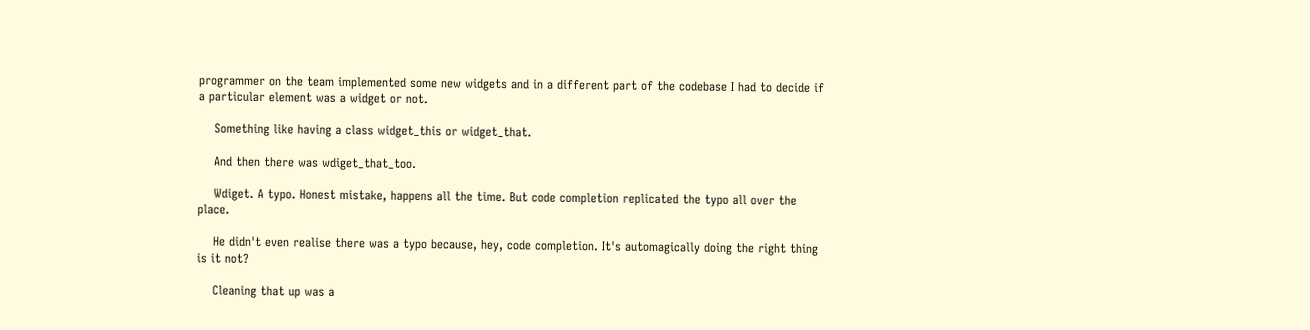programmer on the team implemented some new widgets and in a different part of the codebase I had to decide if a particular element was a widget or not.

    Something like having a class widget_this or widget_that.

    And then there was wdiget_that_too.

    Wdiget. A typo. Honest mistake, happens all the time. But code completion replicated the typo all over the place.

    He didn't even realise there was a typo because, hey, code completion. It's automagically doing the right thing is it not?

    Cleaning that up was a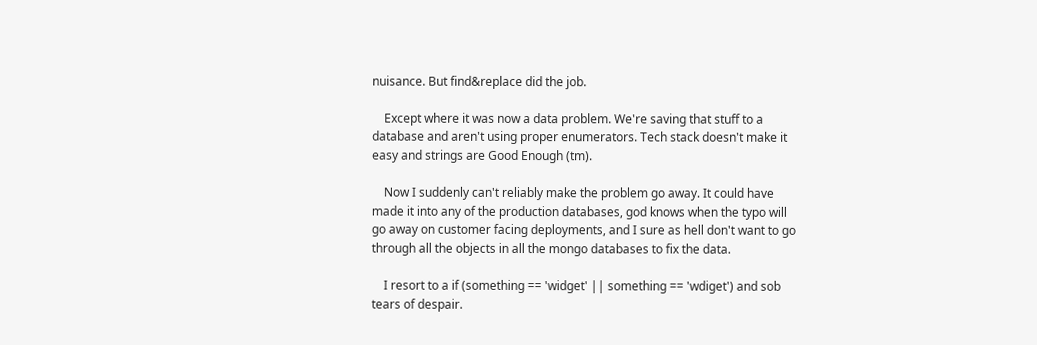nuisance. But find&replace did the job.

    Except where it was now a data problem. We're saving that stuff to a database and aren't using proper enumerators. Tech stack doesn't make it easy and strings are Good Enough (tm).

    Now I suddenly can't reliably make the problem go away. It could have made it into any of the production databases, god knows when the typo will go away on customer facing deployments, and I sure as hell don't want to go through all the objects in all the mongo databases to fix the data.

    I resort to a if (something == 'widget' || something == 'wdiget') and sob tears of despair.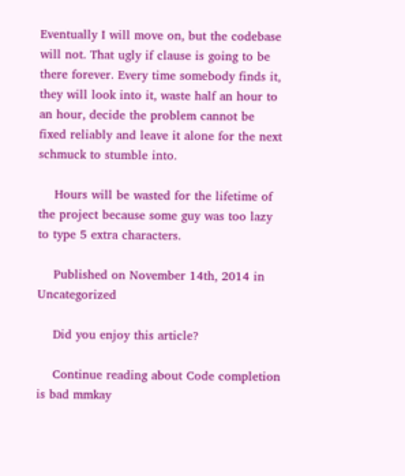Eventually I will move on, but the codebase will not. That ugly if clause is going to be there forever. Every time somebody finds it, they will look into it, waste half an hour to an hour, decide the problem cannot be fixed reliably and leave it alone for the next schmuck to stumble into.

    Hours will be wasted for the lifetime of the project because some guy was too lazy to type 5 extra characters.

    Published on November 14th, 2014 in Uncategorized

    Did you enjoy this article?

    Continue reading about Code completion is bad mmkay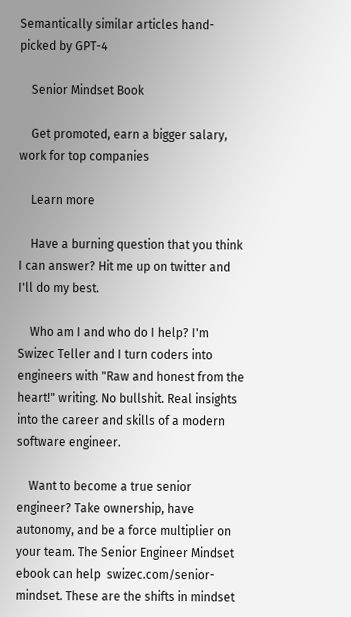Semantically similar articles hand-picked by GPT-4

    Senior Mindset Book

    Get promoted, earn a bigger salary, work for top companies

    Learn more

    Have a burning question that you think I can answer? Hit me up on twitter and I'll do my best.

    Who am I and who do I help? I'm Swizec Teller and I turn coders into engineers with "Raw and honest from the heart!" writing. No bullshit. Real insights into the career and skills of a modern software engineer.

    Want to become a true senior engineer? Take ownership, have autonomy, and be a force multiplier on your team. The Senior Engineer Mindset ebook can help  swizec.com/senior-mindset. These are the shifts in mindset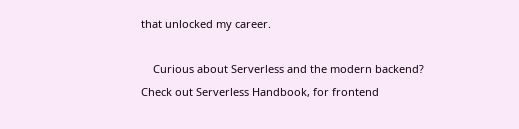that unlocked my career.

    Curious about Serverless and the modern backend? Check out Serverless Handbook, for frontend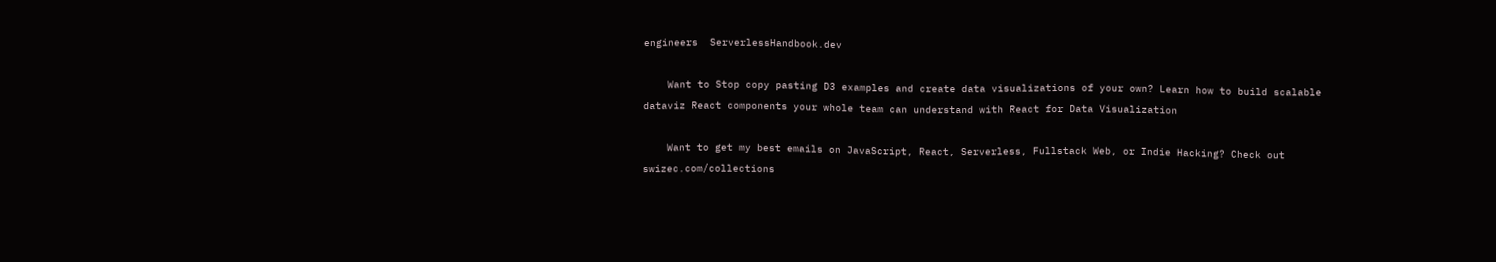engineers  ServerlessHandbook.dev

    Want to Stop copy pasting D3 examples and create data visualizations of your own? Learn how to build scalable dataviz React components your whole team can understand with React for Data Visualization

    Want to get my best emails on JavaScript, React, Serverless, Fullstack Web, or Indie Hacking? Check out swizec.com/collections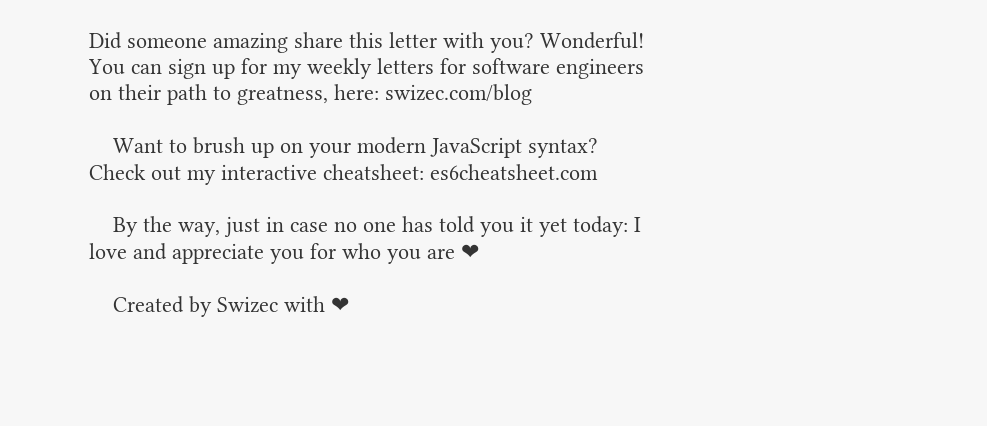Did someone amazing share this letter with you? Wonderful! You can sign up for my weekly letters for software engineers on their path to greatness, here: swizec.com/blog

    Want to brush up on your modern JavaScript syntax? Check out my interactive cheatsheet: es6cheatsheet.com

    By the way, just in case no one has told you it yet today: I love and appreciate you for who you are ❤

    Created by Swizec with ❤